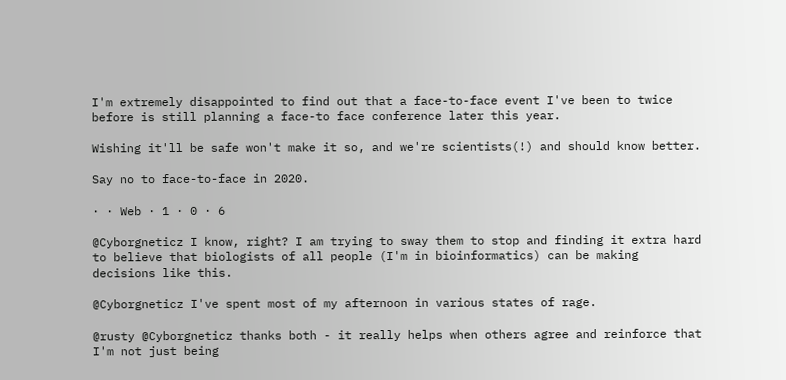I'm extremely disappointed to find out that a face-to-face event I've been to twice before is still planning a face-to face conference later this year.

Wishing it'll be safe won't make it so, and we're scientists(!) and should know better.

Say no to face-to-face in 2020.

· · Web · 1 · 0 · 6

@Cyborgneticz I know, right? I am trying to sway them to stop and finding it extra hard to believe that biologists of all people (I'm in bioinformatics) can be making decisions like this.

@Cyborgneticz I've spent most of my afternoon in various states of rage.

@rusty @Cyborgneticz thanks both - it really helps when others agree and reinforce that I'm not just being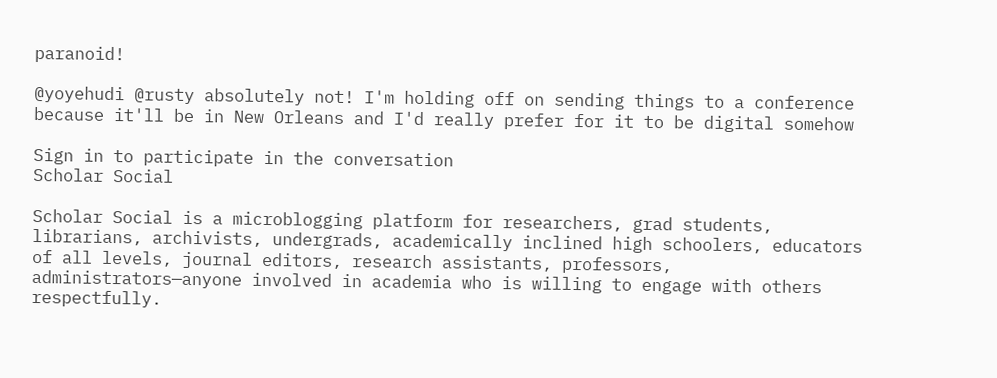paranoid!

@yoyehudi @rusty absolutely not! I'm holding off on sending things to a conference because it'll be in New Orleans and I'd really prefer for it to be digital somehow

Sign in to participate in the conversation
Scholar Social

Scholar Social is a microblogging platform for researchers, grad students, librarians, archivists, undergrads, academically inclined high schoolers, educators of all levels, journal editors, research assistants, professors, administrators—anyone involved in academia who is willing to engage with others respectfully.